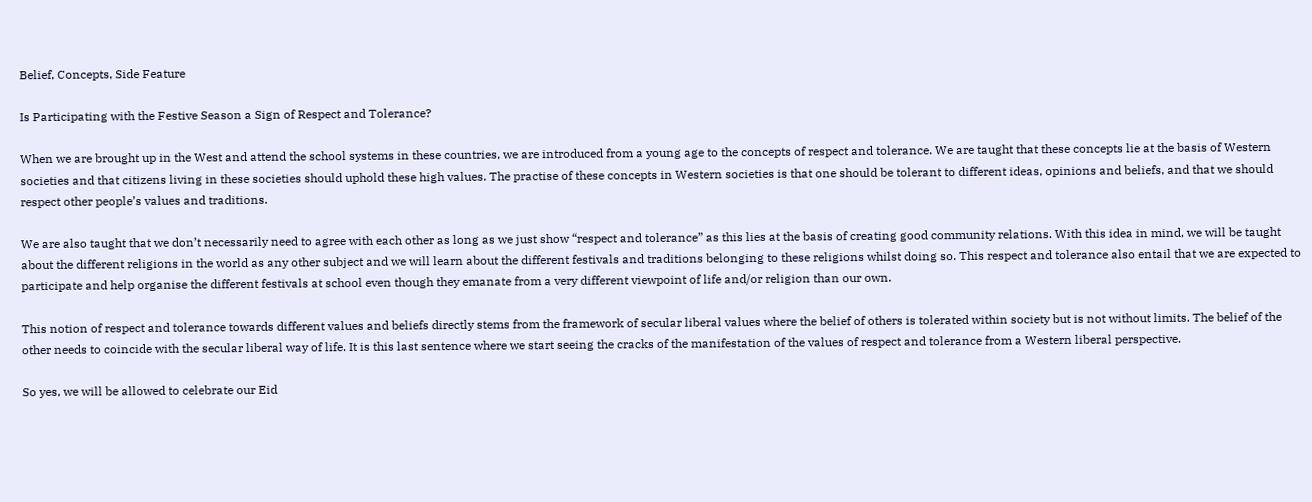Belief, Concepts, Side Feature

Is Participating with the Festive Season a Sign of Respect and Tolerance?

When we are brought up in the West and attend the school systems in these countries, we are introduced from a young age to the concepts of respect and tolerance. We are taught that these concepts lie at the basis of Western societies and that citizens living in these societies should uphold these high values. The practise of these concepts in Western societies is that one should be tolerant to different ideas, opinions and beliefs, and that we should respect other people’s values and traditions.

We are also taught that we don’t necessarily need to agree with each other as long as we just show “respect and tolerance” as this lies at the basis of creating good community relations. With this idea in mind, we will be taught about the different religions in the world as any other subject and we will learn about the different festivals and traditions belonging to these religions whilst doing so. This respect and tolerance also entail that we are expected to participate and help organise the different festivals at school even though they emanate from a very different viewpoint of life and/or religion than our own.

This notion of respect and tolerance towards different values and beliefs directly stems from the framework of secular liberal values where the belief of others is tolerated within society but is not without limits. The belief of the other needs to coincide with the secular liberal way of life. It is this last sentence where we start seeing the cracks of the manifestation of the values of respect and tolerance from a Western liberal perspective.

So yes, we will be allowed to celebrate our Eid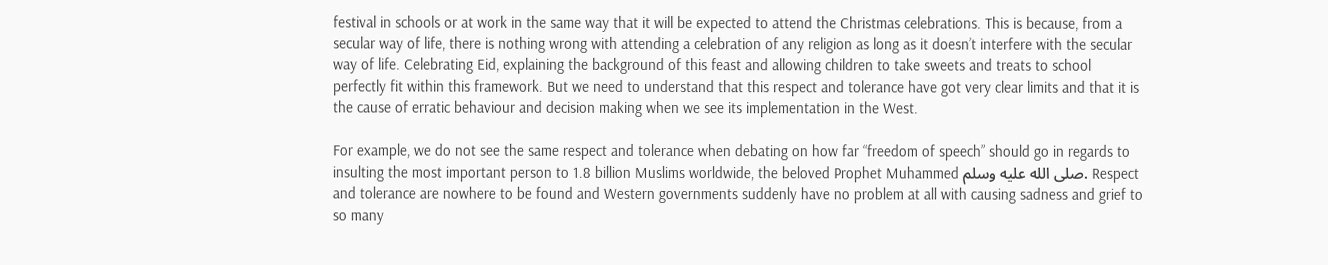festival in schools or at work in the same way that it will be expected to attend the Christmas celebrations. This is because, from a secular way of life, there is nothing wrong with attending a celebration of any religion as long as it doesn’t interfere with the secular way of life. Celebrating Eid, explaining the background of this feast and allowing children to take sweets and treats to school perfectly fit within this framework. But we need to understand that this respect and tolerance have got very clear limits and that it is the cause of erratic behaviour and decision making when we see its implementation in the West.

For example, we do not see the same respect and tolerance when debating on how far “freedom of speech” should go in regards to insulting the most important person to 1.8 billion Muslims worldwide, the beloved Prophet Muhammed صلى الله عليه وسلم. Respect and tolerance are nowhere to be found and Western governments suddenly have no problem at all with causing sadness and grief to so many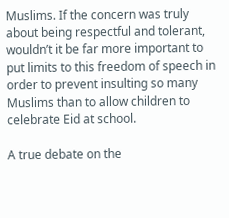Muslims. If the concern was truly about being respectful and tolerant, wouldn’t it be far more important to put limits to this freedom of speech in order to prevent insulting so many Muslims than to allow children to celebrate Eid at school.

A true debate on the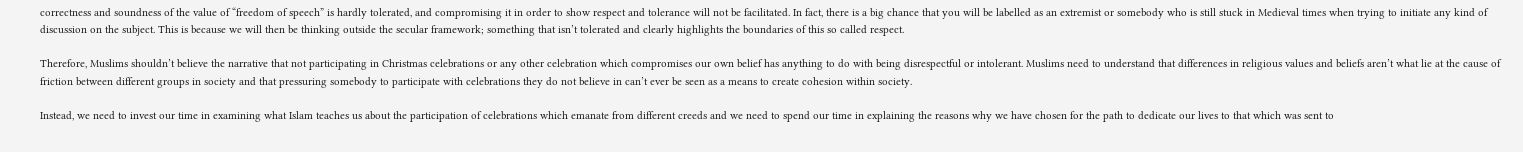correctness and soundness of the value of “freedom of speech” is hardly tolerated, and compromising it in order to show respect and tolerance will not be facilitated. In fact, there is a big chance that you will be labelled as an extremist or somebody who is still stuck in Medieval times when trying to initiate any kind of discussion on the subject. This is because we will then be thinking outside the secular framework; something that isn’t tolerated and clearly highlights the boundaries of this so called respect.

Therefore, Muslims shouldn’t believe the narrative that not participating in Christmas celebrations or any other celebration which compromises our own belief has anything to do with being disrespectful or intolerant. Muslims need to understand that differences in religious values and beliefs aren’t what lie at the cause of friction between different groups in society and that pressuring somebody to participate with celebrations they do not believe in can’t ever be seen as a means to create cohesion within society.

Instead, we need to invest our time in examining what Islam teaches us about the participation of celebrations which emanate from different creeds and we need to spend our time in explaining the reasons why we have chosen for the path to dedicate our lives to that which was sent to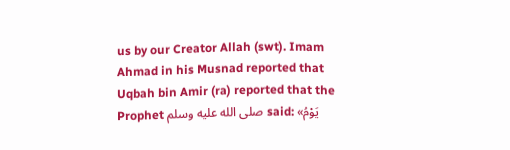us by our Creator Allah (swt). Imam Ahmad in his Musnad reported that Uqbah bin Amir (ra) reported that the Prophet صلى الله عليه وسلم said: «يَوْمُ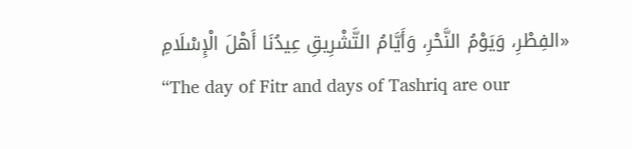الفِطْرِ، وَيَوْمُ النَّحْرِ، وَأَيَّامُ التَّشْرِيقِ عِيدُنَا أَهْلَ الْإِسْلَامِ» “The day of Fitr and days of Tashriq are our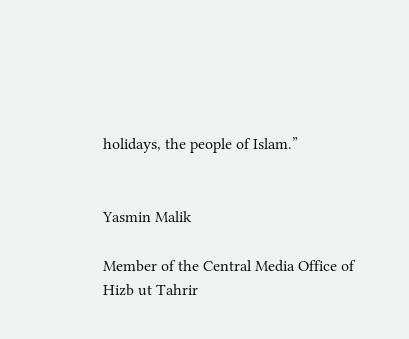holidays, the people of Islam.”


Yasmin Malik

Member of the Central Media Office of Hizb ut Tahrir